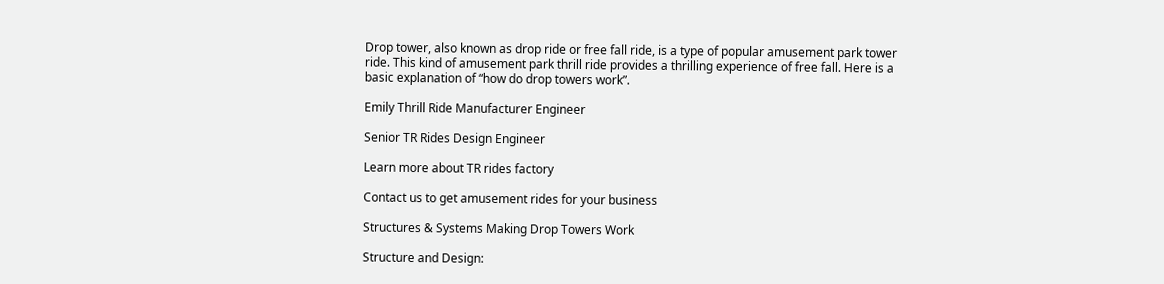Drop tower, also known as drop ride or free fall ride, is a type of popular amusement park tower ride. This kind of amusement park thrill ride provides a thrilling experience of free fall. Here is a basic explanation of “how do drop towers work”.

Emily Thrill Ride Manufacturer Engineer

Senior TR Rides Design Engineer

Learn more about TR rides factory

Contact us to get amusement rides for your business

Structures & Systems Making Drop Towers Work

Structure and Design: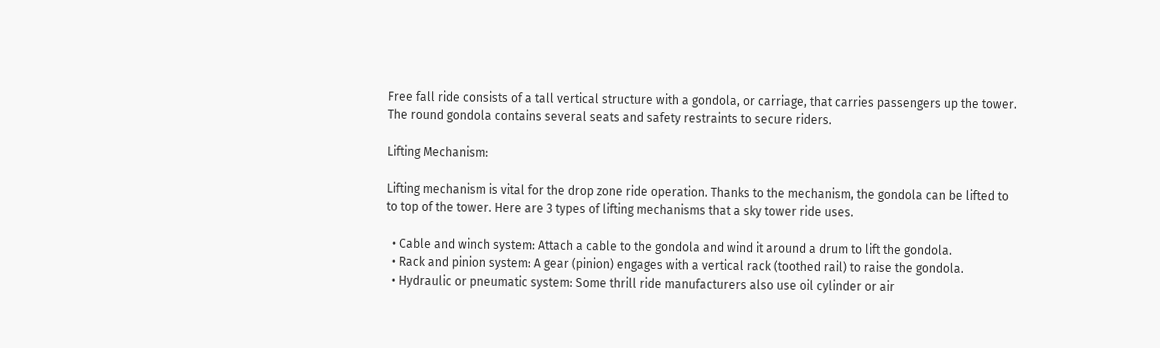Free fall ride consists of a tall vertical structure with a gondola, or carriage, that carries passengers up the tower. The round gondola contains several seats and safety restraints to secure riders.

Lifting Mechanism:

Lifting mechanism is vital for the drop zone ride operation. Thanks to the mechanism, the gondola can be lifted to to top of the tower. Here are 3 types of lifting mechanisms that a sky tower ride uses.

  • Cable and winch system: Attach a cable to the gondola and wind it around a drum to lift the gondola.
  • Rack and pinion system: A gear (pinion) engages with a vertical rack (toothed rail) to raise the gondola.
  • Hydraulic or pneumatic system: Some thrill ride manufacturers also use oil cylinder or air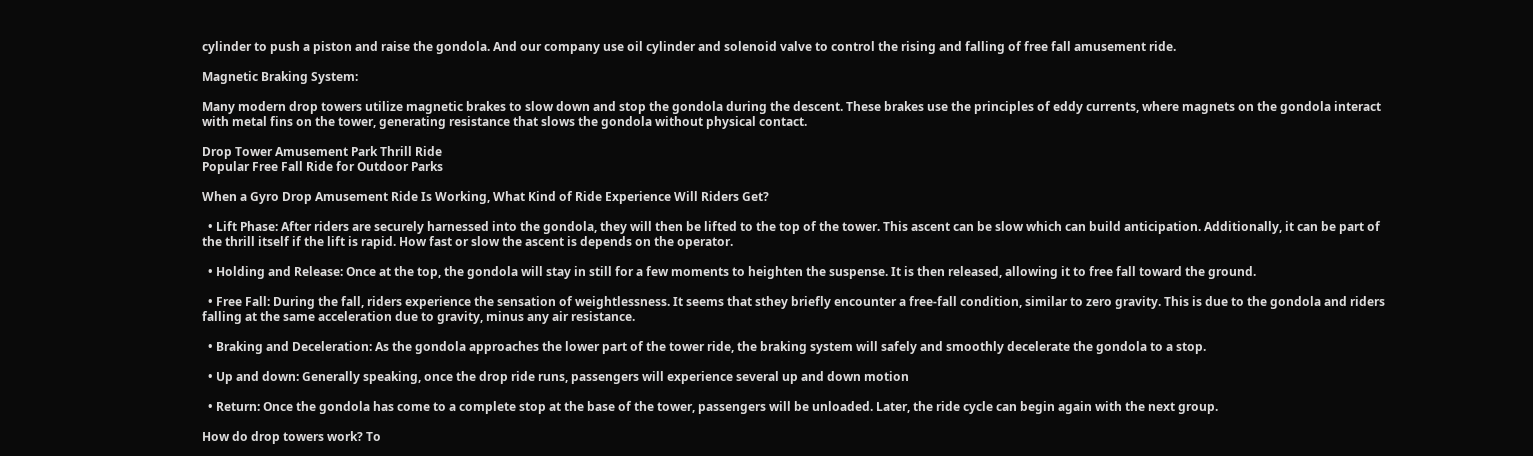cylinder to push a piston and raise the gondola. And our company use oil cylinder and solenoid valve to control the rising and falling of free fall amusement ride.

Magnetic Braking System:

Many modern drop towers utilize magnetic brakes to slow down and stop the gondola during the descent. These brakes use the principles of eddy currents, where magnets on the gondola interact with metal fins on the tower, generating resistance that slows the gondola without physical contact.

Drop Tower Amusement Park Thrill Ride
Popular Free Fall Ride for Outdoor Parks

When a Gyro Drop Amusement Ride Is Working, What Kind of Ride Experience Will Riders Get?

  • Lift Phase: After riders are securely harnessed into the gondola, they will then be lifted to the top of the tower. This ascent can be slow which can build anticipation. Additionally, it can be part of the thrill itself if the lift is rapid. How fast or slow the ascent is depends on the operator.

  • Holding and Release: Once at the top, the gondola will stay in still for a few moments to heighten the suspense. It is then released, allowing it to free fall toward the ground.

  • Free Fall: During the fall, riders experience the sensation of weightlessness. It seems that sthey briefly encounter a free-fall condition, similar to zero gravity. This is due to the gondola and riders falling at the same acceleration due to gravity, minus any air resistance.

  • Braking and Deceleration: As the gondola approaches the lower part of the tower ride, the braking system will safely and smoothly decelerate the gondola to a stop.

  • Up and down: Generally speaking, once the drop ride runs, passengers will experience several up and down motion

  • Return: Once the gondola has come to a complete stop at the base of the tower, passengers will be unloaded. Later, the ride cycle can begin again with the next group.

How do drop towers work? To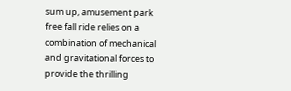sum up, amusement park free fall ride relies on a combination of mechanical and gravitational forces to provide the thrilling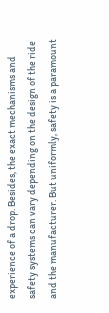experience of a drop. Besides, the exact mechanisms and safety systems can vary depending on the design of the ride and the manufacturer. But uniformly, safety is a paramount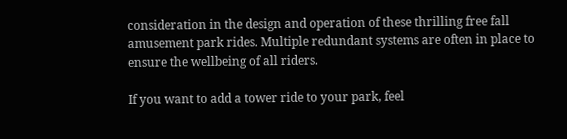consideration in the design and operation of these thrilling free fall amusement park rides. Multiple redundant systems are often in place to ensure the wellbeing of all riders.

If you want to add a tower ride to your park, feel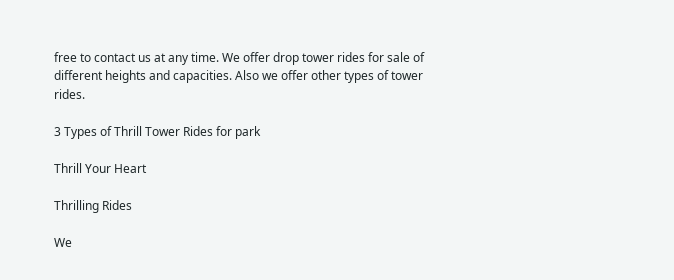free to contact us at any time. We offer drop tower rides for sale of different heights and capacities. Also we offer other types of tower rides.

3 Types of Thrill Tower Rides for park

Thrill Your Heart

Thrilling Rides

We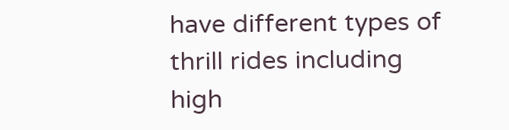have different types of thrill rides including high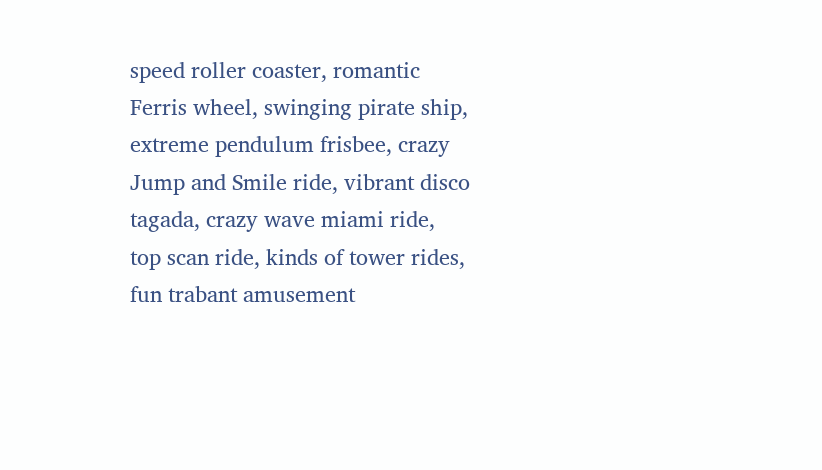speed roller coaster, romantic Ferris wheel, swinging pirate ship, extreme pendulum frisbee, crazy Jump and Smile ride, vibrant disco tagada, crazy wave miami ride, top scan ride, kinds of tower rides, fun trabant amusement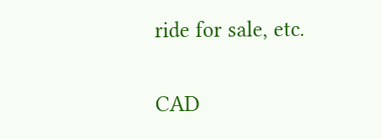ride for sale, etc.

CAD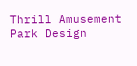Thrill Amusement Park Design